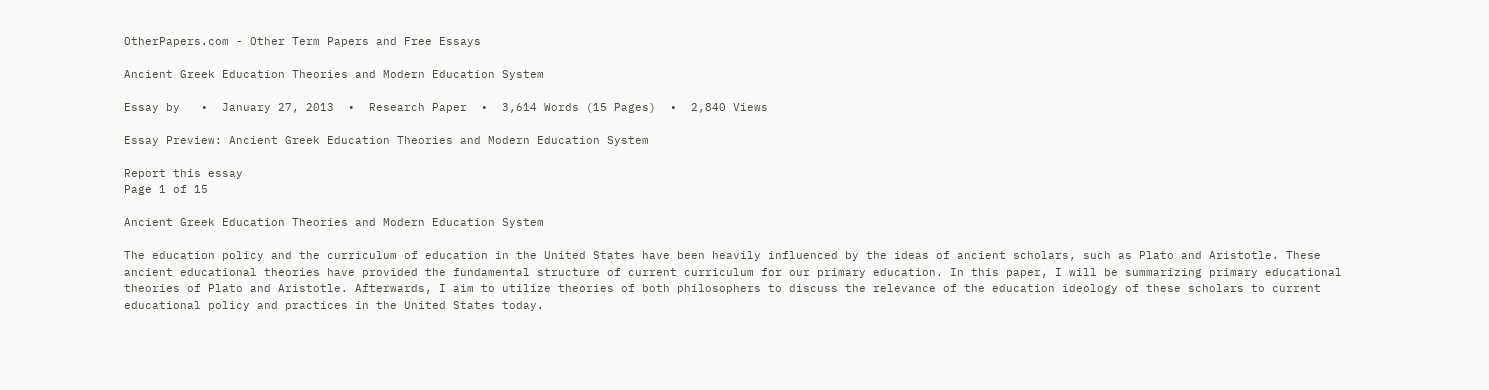OtherPapers.com - Other Term Papers and Free Essays

Ancient Greek Education Theories and Modern Education System

Essay by   •  January 27, 2013  •  Research Paper  •  3,614 Words (15 Pages)  •  2,840 Views

Essay Preview: Ancient Greek Education Theories and Modern Education System

Report this essay
Page 1 of 15

Ancient Greek Education Theories and Modern Education System

The education policy and the curriculum of education in the United States have been heavily influenced by the ideas of ancient scholars, such as Plato and Aristotle. These ancient educational theories have provided the fundamental structure of current curriculum for our primary education. In this paper, I will be summarizing primary educational theories of Plato and Aristotle. Afterwards, I aim to utilize theories of both philosophers to discuss the relevance of the education ideology of these scholars to current educational policy and practices in the United States today.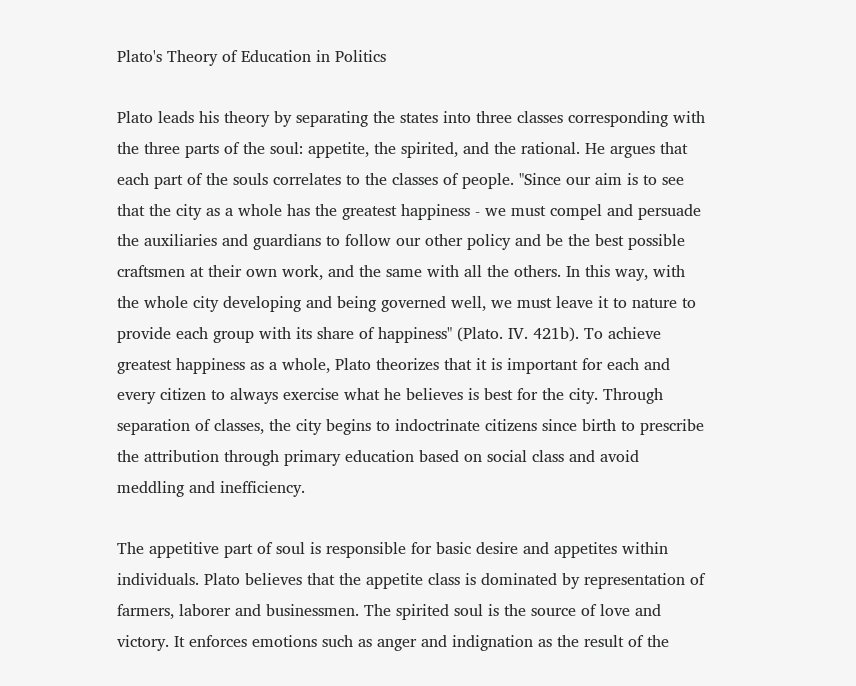Plato's Theory of Education in Politics

Plato leads his theory by separating the states into three classes corresponding with the three parts of the soul: appetite, the spirited, and the rational. He argues that each part of the souls correlates to the classes of people. "Since our aim is to see that the city as a whole has the greatest happiness - we must compel and persuade the auxiliaries and guardians to follow our other policy and be the best possible craftsmen at their own work, and the same with all the others. In this way, with the whole city developing and being governed well, we must leave it to nature to provide each group with its share of happiness" (Plato. IV. 421b). To achieve greatest happiness as a whole, Plato theorizes that it is important for each and every citizen to always exercise what he believes is best for the city. Through separation of classes, the city begins to indoctrinate citizens since birth to prescribe the attribution through primary education based on social class and avoid meddling and inefficiency.

The appetitive part of soul is responsible for basic desire and appetites within individuals. Plato believes that the appetite class is dominated by representation of farmers, laborer and businessmen. The spirited soul is the source of love and victory. It enforces emotions such as anger and indignation as the result of the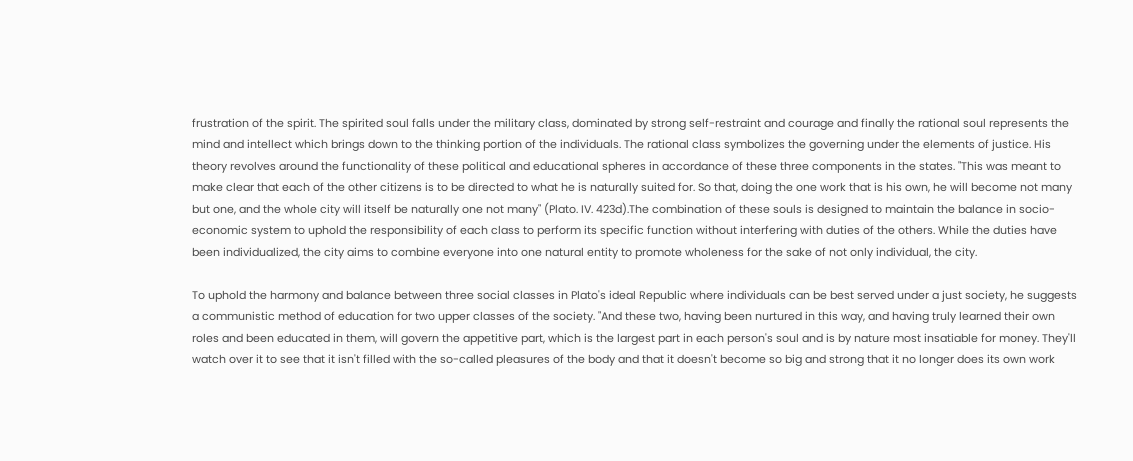frustration of the spirit. The spirited soul falls under the military class, dominated by strong self-restraint and courage and finally the rational soul represents the mind and intellect which brings down to the thinking portion of the individuals. The rational class symbolizes the governing under the elements of justice. His theory revolves around the functionality of these political and educational spheres in accordance of these three components in the states. "This was meant to make clear that each of the other citizens is to be directed to what he is naturally suited for. So that, doing the one work that is his own, he will become not many but one, and the whole city will itself be naturally one not many" (Plato. IV. 423d).The combination of these souls is designed to maintain the balance in socio-economic system to uphold the responsibility of each class to perform its specific function without interfering with duties of the others. While the duties have been individualized, the city aims to combine everyone into one natural entity to promote wholeness for the sake of not only individual, the city.

To uphold the harmony and balance between three social classes in Plato's ideal Republic where individuals can be best served under a just society, he suggests a communistic method of education for two upper classes of the society. "And these two, having been nurtured in this way, and having truly learned their own roles and been educated in them, will govern the appetitive part, which is the largest part in each person's soul and is by nature most insatiable for money. They'll watch over it to see that it isn't filled with the so-called pleasures of the body and that it doesn't become so big and strong that it no longer does its own work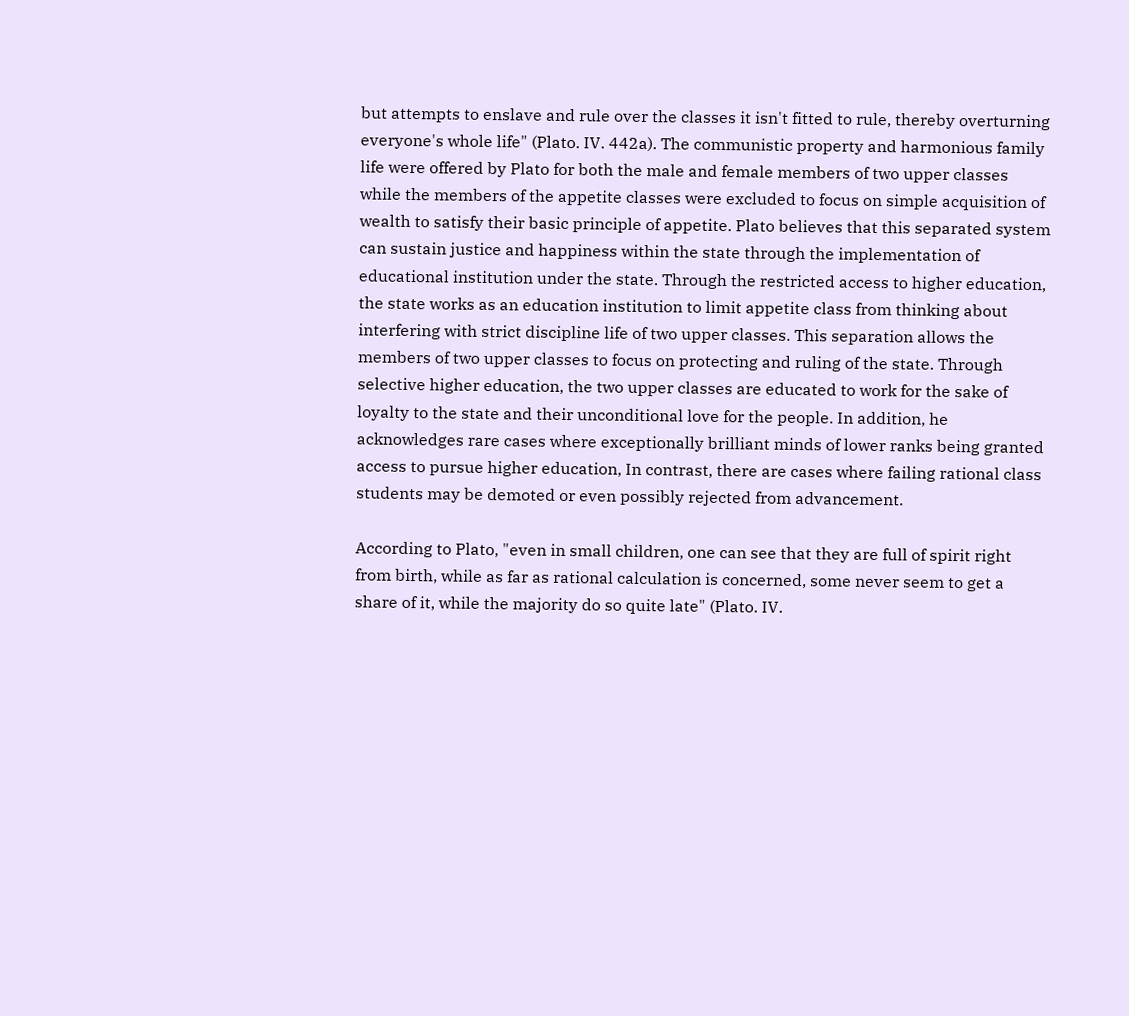but attempts to enslave and rule over the classes it isn't fitted to rule, thereby overturning everyone's whole life" (Plato. IV. 442a). The communistic property and harmonious family life were offered by Plato for both the male and female members of two upper classes while the members of the appetite classes were excluded to focus on simple acquisition of wealth to satisfy their basic principle of appetite. Plato believes that this separated system can sustain justice and happiness within the state through the implementation of educational institution under the state. Through the restricted access to higher education, the state works as an education institution to limit appetite class from thinking about interfering with strict discipline life of two upper classes. This separation allows the members of two upper classes to focus on protecting and ruling of the state. Through selective higher education, the two upper classes are educated to work for the sake of loyalty to the state and their unconditional love for the people. In addition, he acknowledges rare cases where exceptionally brilliant minds of lower ranks being granted access to pursue higher education, In contrast, there are cases where failing rational class students may be demoted or even possibly rejected from advancement.

According to Plato, "even in small children, one can see that they are full of spirit right from birth, while as far as rational calculation is concerned, some never seem to get a share of it, while the majority do so quite late" (Plato. IV.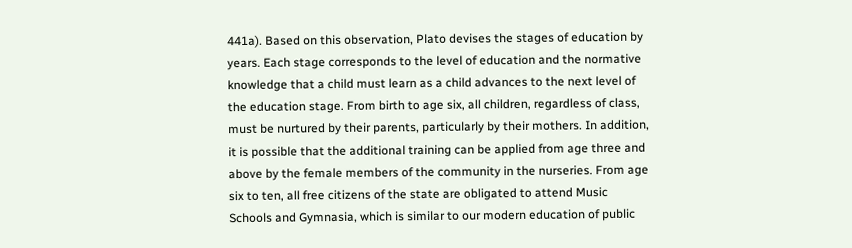441a). Based on this observation, Plato devises the stages of education by years. Each stage corresponds to the level of education and the normative knowledge that a child must learn as a child advances to the next level of the education stage. From birth to age six, all children, regardless of class, must be nurtured by their parents, particularly by their mothers. In addition, it is possible that the additional training can be applied from age three and above by the female members of the community in the nurseries. From age six to ten, all free citizens of the state are obligated to attend Music Schools and Gymnasia, which is similar to our modern education of public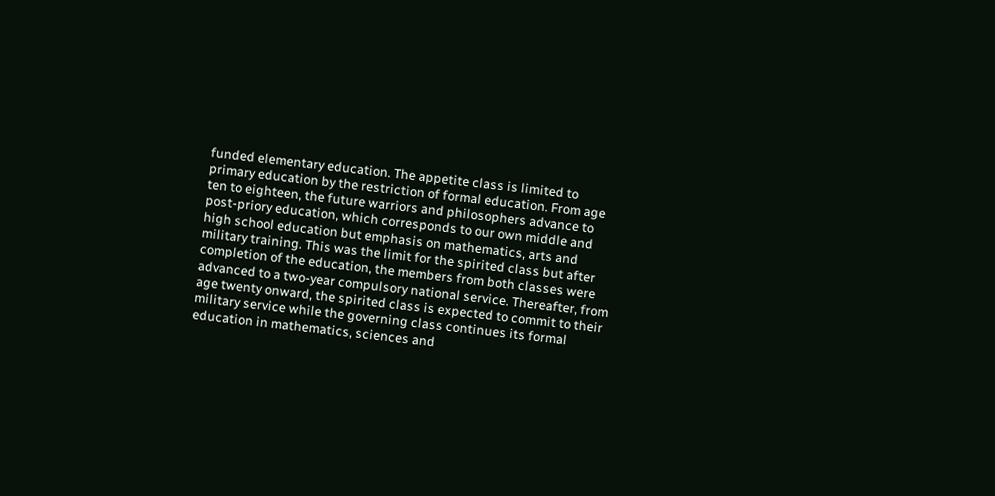funded elementary education. The appetite class is limited to primary education by the restriction of formal education. From age ten to eighteen, the future warriors and philosophers advance to post-priory education, which corresponds to our own middle and high school education but emphasis on mathematics, arts and military training. This was the limit for the spirited class but after completion of the education, the members from both classes were advanced to a two-year compulsory national service. Thereafter, from age twenty onward, the spirited class is expected to commit to their military service while the governing class continues its formal education in mathematics, sciences and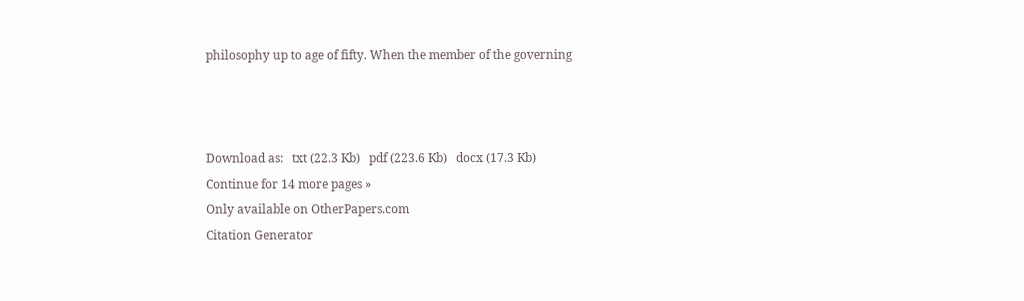philosophy up to age of fifty. When the member of the governing



Download as:   txt (22.3 Kb)   pdf (223.6 Kb)   docx (17.3 Kb)
Continue for 14 more pages »
Only available on OtherPapers.com
Citation Generator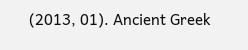(2013, 01). Ancient Greek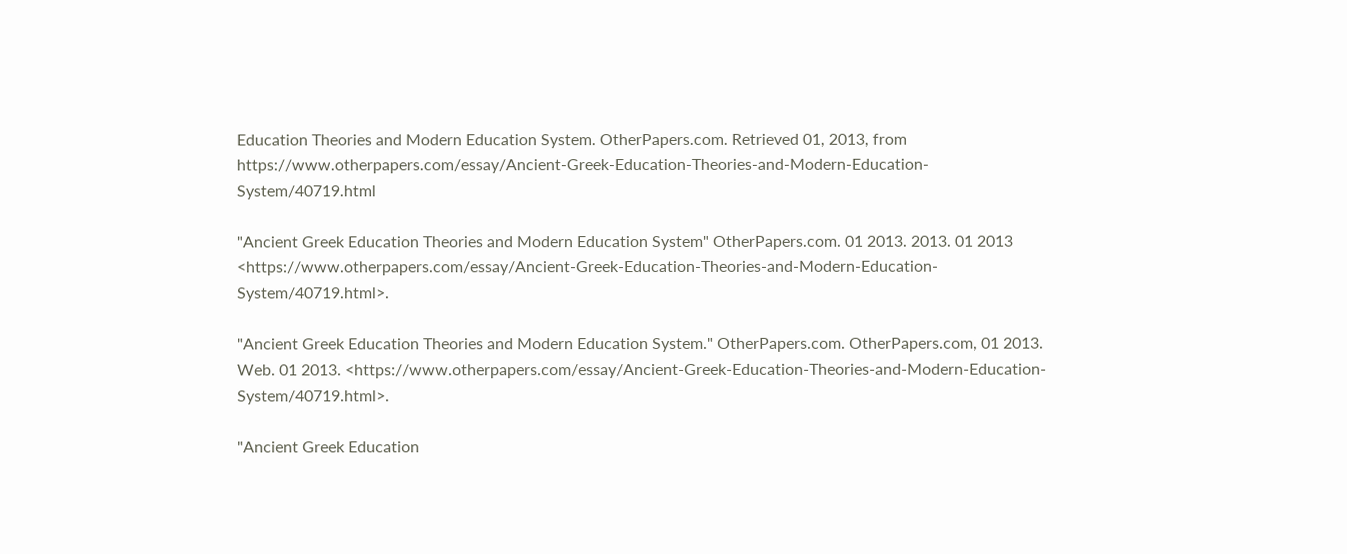Education Theories and Modern Education System. OtherPapers.com. Retrieved 01, 2013, from https://www.otherpapers.com/essay/Ancient-Greek-Education-Theories-and-Modern-Education-System/40719.html

"Ancient Greek Education Theories and Modern Education System" OtherPapers.com. 01 2013. 2013. 01 2013 <https://www.otherpapers.com/essay/Ancient-Greek-Education-Theories-and-Modern-Education-System/40719.html>.

"Ancient Greek Education Theories and Modern Education System." OtherPapers.com. OtherPapers.com, 01 2013. Web. 01 2013. <https://www.otherpapers.com/essay/Ancient-Greek-Education-Theories-and-Modern-Education-System/40719.html>.

"Ancient Greek Education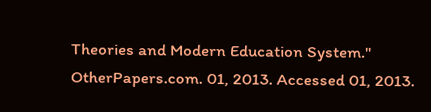Theories and Modern Education System." OtherPapers.com. 01, 2013. Accessed 01, 2013.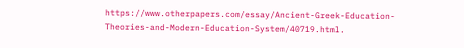https://www.otherpapers.com/essay/Ancient-Greek-Education-Theories-and-Modern-Education-System/40719.html.